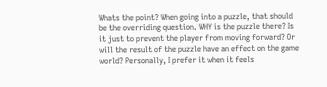Whats the point? When going into a puzzle, that should be the overriding question. WHY is the puzzle there? Is it just to prevent the player from moving forward? Or will the result of the puzzle have an effect on the game world? Personally, I prefer it when it feels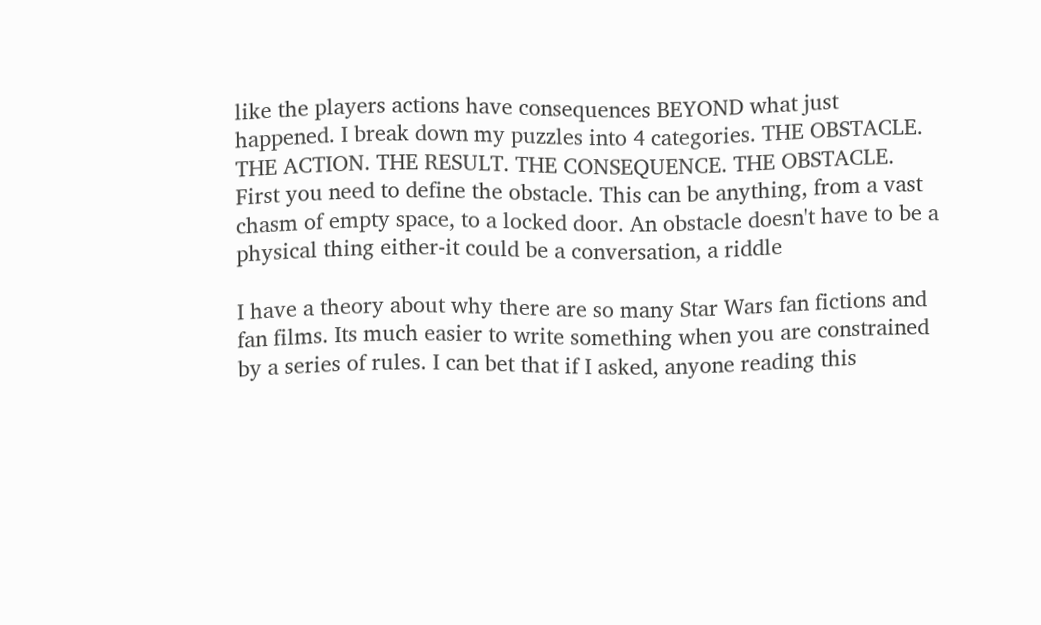like the players actions have consequences BEYOND what just happened. I break down my puzzles into 4 categories. THE OBSTACLE. THE ACTION. THE RESULT. THE CONSEQUENCE. THE OBSTACLE. First you need to define the obstacle. This can be anything, from a vast chasm of empty space, to a locked door. An obstacle doesn't have to be a physical thing either-it could be a conversation, a riddle

I have a theory about why there are so many Star Wars fan fictions and fan films. Its much easier to write something when you are constrained by a series of rules. I can bet that if I asked, anyone reading this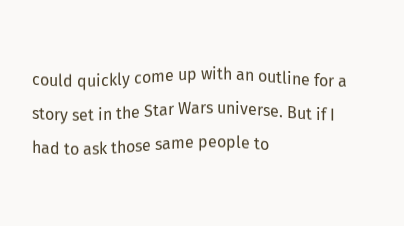could quickly come up with an outline for a story set in the Star Wars universe. But if I had to ask those same people to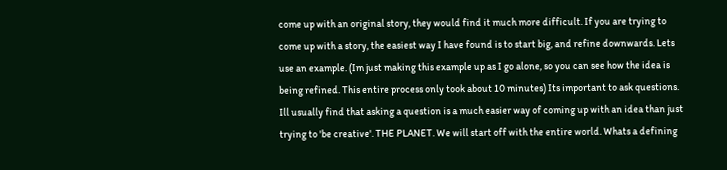come up with an original story, they would find it much more difficult. If you are trying to come up with a story, the easiest way I have found is to start big, and refine downwards. Lets use an example. (Im just making this example up as I go alone, so you can see how the idea is being refined. This entire process only took about 10 minutes) Its important to ask questions. Ill usually find that asking a question is a much easier way of coming up with an idea than just trying to 'be creative'. THE PLANET. We will start off with the entire world. Whats a defining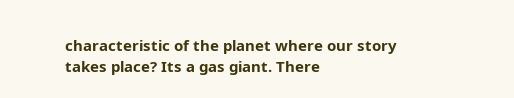characteristic of the planet where our story takes place? Its a gas giant. There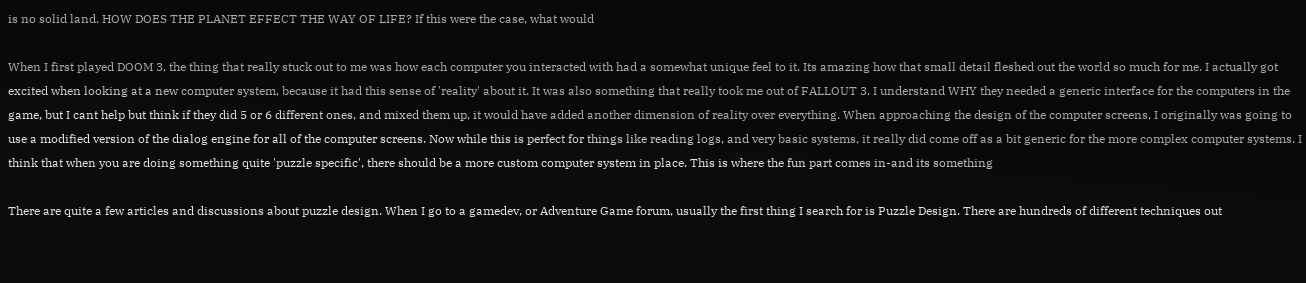is no solid land. HOW DOES THE PLANET EFFECT THE WAY OF LIFE? If this were the case, what would

When I first played DOOM 3, the thing that really stuck out to me was how each computer you interacted with had a somewhat unique feel to it. Its amazing how that small detail fleshed out the world so much for me. I actually got excited when looking at a new computer system, because it had this sense of 'reality' about it. It was also something that really took me out of FALLOUT 3. I understand WHY they needed a generic interface for the computers in the game, but I cant help but think if they did 5 or 6 different ones, and mixed them up, it would have added another dimension of reality over everything. When approaching the design of the computer screens, I originally was going to use a modified version of the dialog engine for all of the computer screens. Now while this is perfect for things like reading logs, and very basic systems, it really did come off as a bit generic for the more complex computer systems. I think that when you are doing something quite 'puzzle specific', there should be a more custom computer system in place. This is where the fun part comes in-and its something

There are quite a few articles and discussions about puzzle design. When I go to a gamedev, or Adventure Game forum, usually the first thing I search for is Puzzle Design. There are hundreds of different techniques out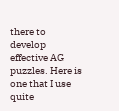there to develop effective AG puzzles. Here is one that I use quite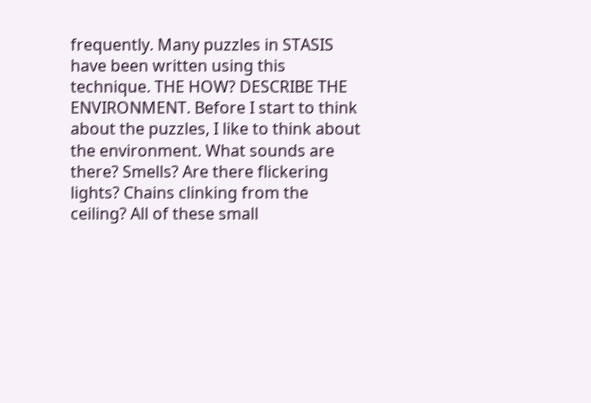frequently. Many puzzles in STASIS have been written using this technique. THE HOW? DESCRIBE THE ENVIRONMENT. Before I start to think about the puzzles, I like to think about the environment. What sounds are there? Smells? Are there flickering lights? Chains clinking from the ceiling? All of these small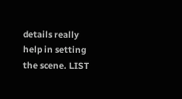details really help in setting the scene. LIST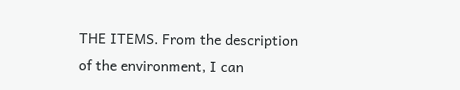THE ITEMS. From the description of the environment, I can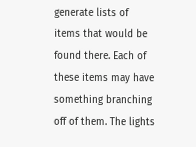generate lists of items that would be found there. Each of these items may have something branching off of them. The lights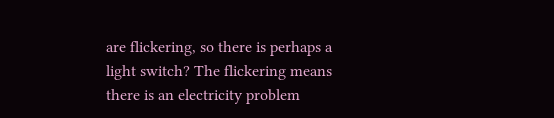are flickering, so there is perhaps a light switch? The flickering means there is an electricity problem